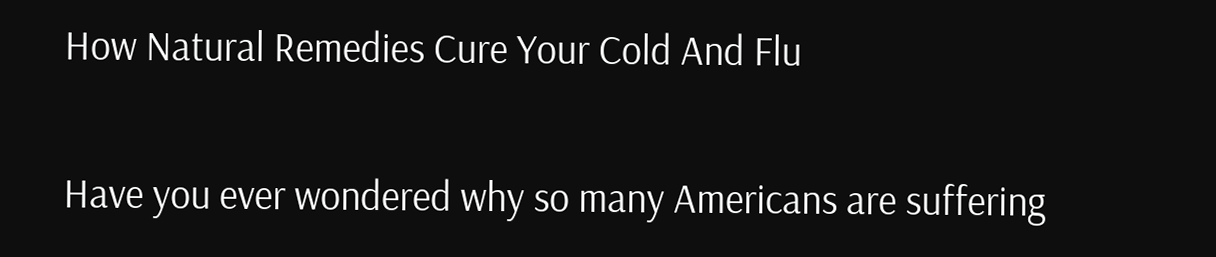How Natural Remedies Cure Your Cold And Flu

Have you ever wondered why so many Americans are suffering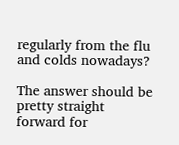regularly from the flu and colds nowadays?

The answer should be pretty straight forward for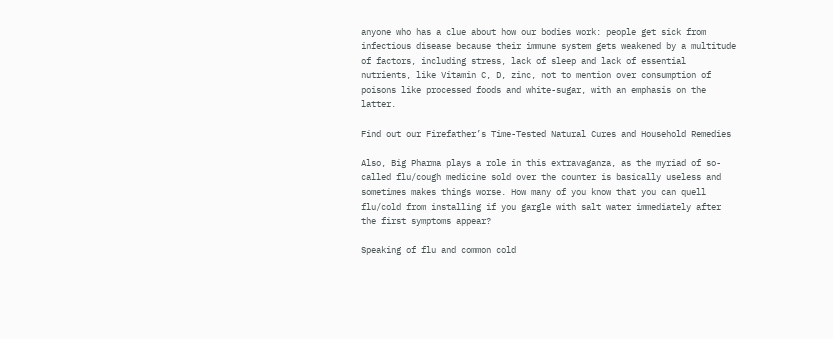anyone who has a clue about how our bodies work: people get sick from infectious disease because their immune system gets weakened by a multitude of factors, including stress, lack of sleep and lack of essential nutrients, like Vitamin C, D, zinc, not to mention over consumption of poisons like processed foods and white-sugar, with an emphasis on the latter.

Find out our Firefather’s Time-Tested Natural Cures and Household Remedies

Also, Big Pharma plays a role in this extravaganza, as the myriad of so-called flu/cough medicine sold over the counter is basically useless and sometimes makes things worse. How many of you know that you can quell flu/cold from installing if you gargle with salt water immediately after the first symptoms appear?

Speaking of flu and common cold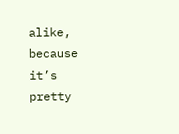alike, because it’s pretty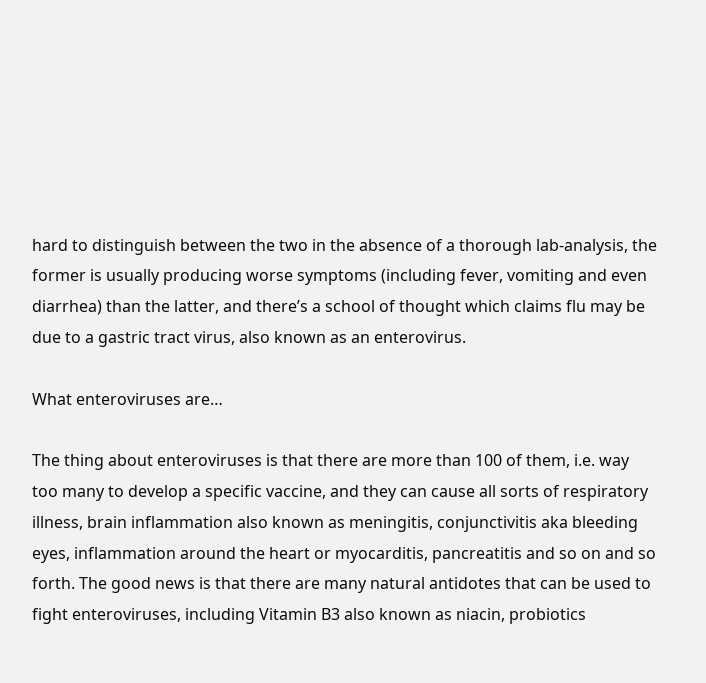hard to distinguish between the two in the absence of a thorough lab-analysis, the former is usually producing worse symptoms (including fever, vomiting and even diarrhea) than the latter, and there’s a school of thought which claims flu may be due to a gastric tract virus, also known as an enterovirus.

What enteroviruses are…

The thing about enteroviruses is that there are more than 100 of them, i.e. way too many to develop a specific vaccine, and they can cause all sorts of respiratory illness, brain inflammation also known as meningitis, conjunctivitis aka bleeding eyes, inflammation around the heart or myocarditis, pancreatitis and so on and so forth. The good news is that there are many natural antidotes that can be used to fight enteroviruses, including Vitamin B3 also known as niacin, probiotics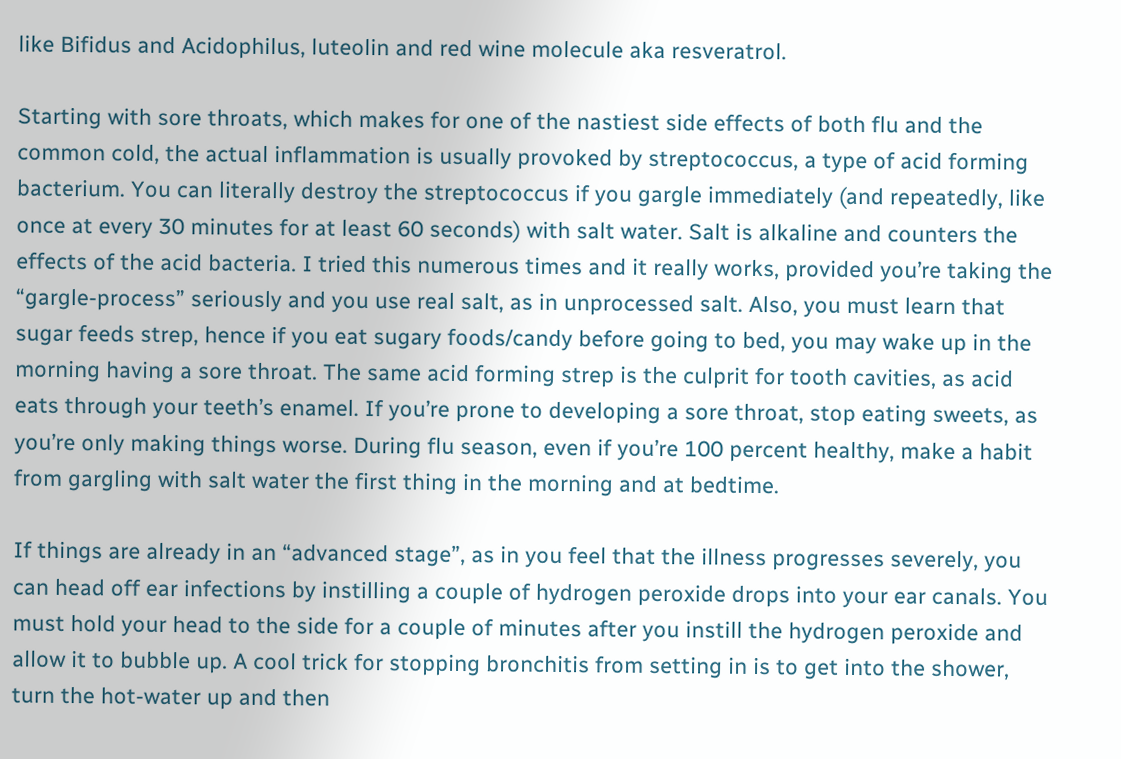like Bifidus and Acidophilus, luteolin and red wine molecule aka resveratrol.

Starting with sore throats, which makes for one of the nastiest side effects of both flu and the common cold, the actual inflammation is usually provoked by streptococcus, a type of acid forming bacterium. You can literally destroy the streptococcus if you gargle immediately (and repeatedly, like once at every 30 minutes for at least 60 seconds) with salt water. Salt is alkaline and counters the effects of the acid bacteria. I tried this numerous times and it really works, provided you’re taking the “gargle-process” seriously and you use real salt, as in unprocessed salt. Also, you must learn that sugar feeds strep, hence if you eat sugary foods/candy before going to bed, you may wake up in the morning having a sore throat. The same acid forming strep is the culprit for tooth cavities, as acid eats through your teeth’s enamel. If you’re prone to developing a sore throat, stop eating sweets, as you’re only making things worse. During flu season, even if you’re 100 percent healthy, make a habit from gargling with salt water the first thing in the morning and at bedtime.

If things are already in an “advanced stage”, as in you feel that the illness progresses severely, you can head off ear infections by instilling a couple of hydrogen peroxide drops into your ear canals. You must hold your head to the side for a couple of minutes after you instill the hydrogen peroxide and allow it to bubble up. A cool trick for stopping bronchitis from setting in is to get into the shower, turn the hot-water up and then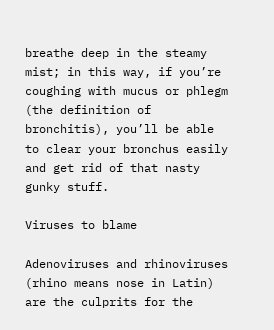breathe deep in the steamy mist; in this way, if you’re coughing with mucus or phlegm (the definition of bronchitis), you’ll be able to clear your bronchus easily and get rid of that nasty gunky stuff.

Viruses to blame

Adenoviruses and rhinoviruses (rhino means nose in Latin) are the culprits for the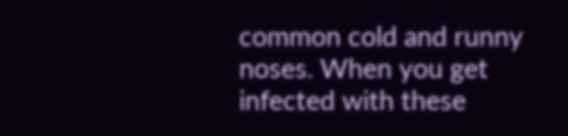common cold and runny noses. When you get infected with these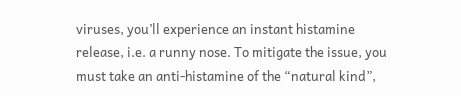viruses, you’ll experience an instant histamine release, i.e. a runny nose. To mitigate the issue, you must take an anti-histamine of the “natural kind”,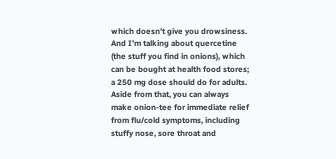which doesn’t give you drowsiness. And I’m talking about quercetine (the stuff you find in onions), which can be bought at health food stores; a 250 mg dose should do for adults. Aside from that, you can always make onion-tee for immediate relief from flu/cold symptoms, including stuffy nose, sore throat and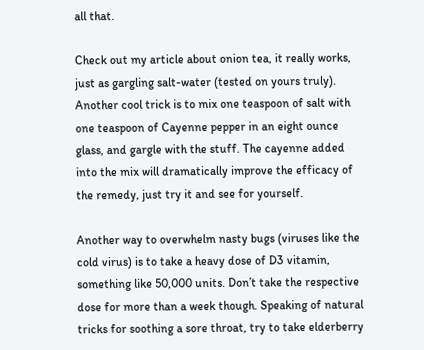all that.

Check out my article about onion tea, it really works, just as gargling salt-water (tested on yours truly). Another cool trick is to mix one teaspoon of salt with one teaspoon of Cayenne pepper in an eight ounce glass, and gargle with the stuff. The cayenne added into the mix will dramatically improve the efficacy of the remedy, just try it and see for yourself.

Another way to overwhelm nasty bugs (viruses like the cold virus) is to take a heavy dose of D3 vitamin, something like 50,000 units. Don’t take the respective dose for more than a week though. Speaking of natural tricks for soothing a sore throat, try to take elderberry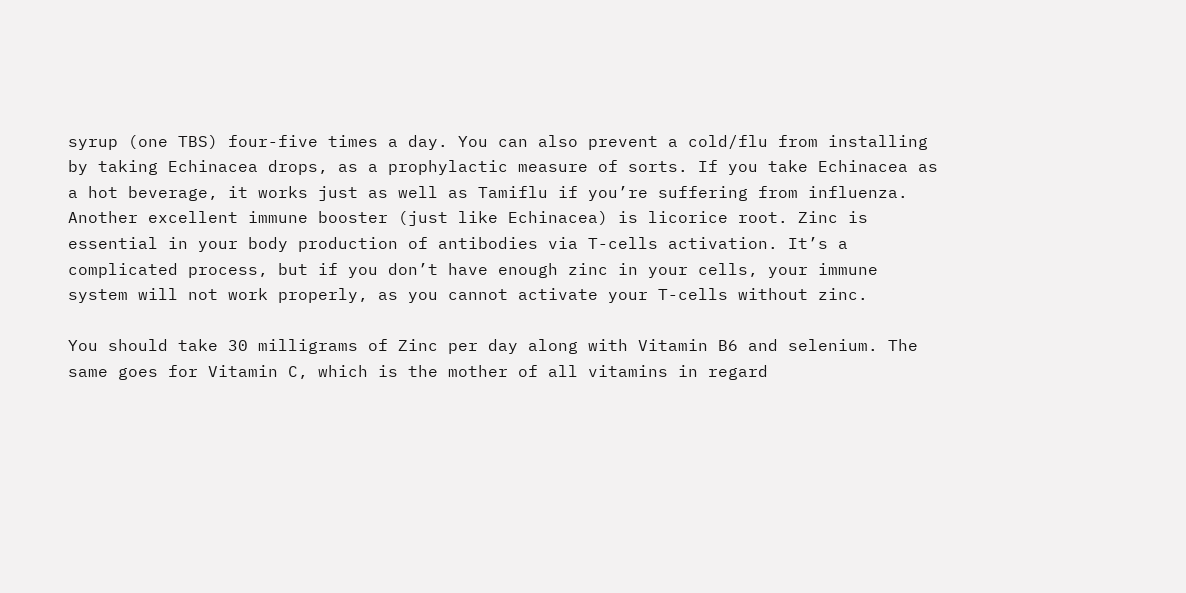syrup (one TBS) four-five times a day. You can also prevent a cold/flu from installing by taking Echinacea drops, as a prophylactic measure of sorts. If you take Echinacea as a hot beverage, it works just as well as Tamiflu if you’re suffering from influenza. Another excellent immune booster (just like Echinacea) is licorice root. Zinc is essential in your body production of antibodies via T-cells activation. It’s a complicated process, but if you don’t have enough zinc in your cells, your immune system will not work properly, as you cannot activate your T-cells without zinc.

You should take 30 milligrams of Zinc per day along with Vitamin B6 and selenium. The same goes for Vitamin C, which is the mother of all vitamins in regard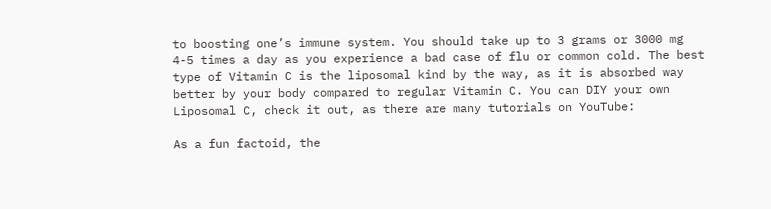to boosting one’s immune system. You should take up to 3 grams or 3000 mg 4-5 times a day as you experience a bad case of flu or common cold. The best type of Vitamin C is the liposomal kind by the way, as it is absorbed way better by your body compared to regular Vitamin C. You can DIY your own Liposomal C, check it out, as there are many tutorials on YouTube:

As a fun factoid, the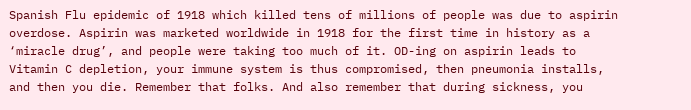Spanish Flu epidemic of 1918 which killed tens of millions of people was due to aspirin overdose. Aspirin was marketed worldwide in 1918 for the first time in history as a ‘miracle drug’, and people were taking too much of it. OD-ing on aspirin leads to Vitamin C depletion, your immune system is thus compromised, then pneumonia installs, and then you die. Remember that folks. And also remember that during sickness, you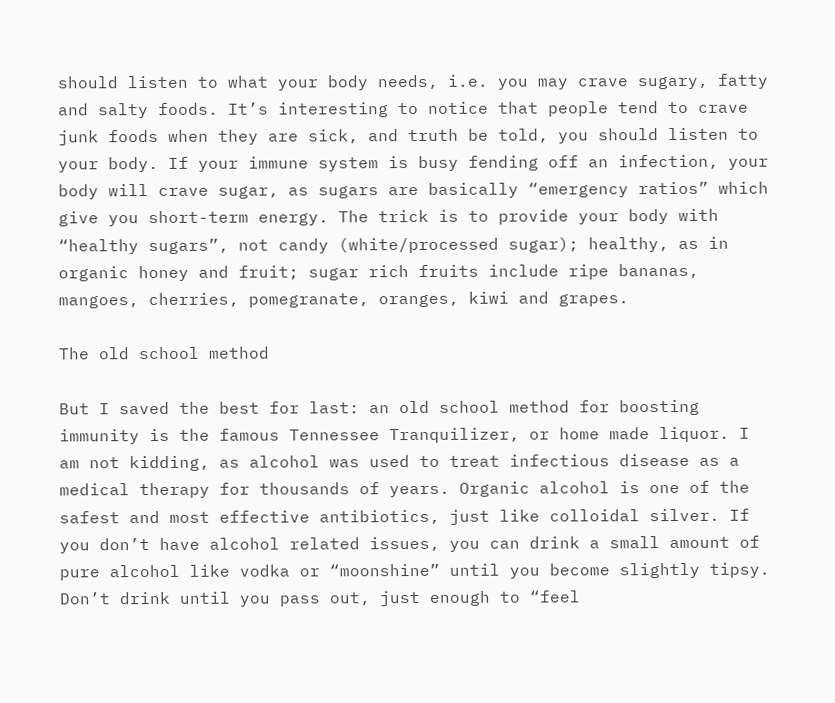should listen to what your body needs, i.e. you may crave sugary, fatty and salty foods. It’s interesting to notice that people tend to crave junk foods when they are sick, and truth be told, you should listen to your body. If your immune system is busy fending off an infection, your body will crave sugar, as sugars are basically “emergency ratios” which give you short-term energy. The trick is to provide your body with “healthy sugars”, not candy (white/processed sugar); healthy, as in organic honey and fruit; sugar rich fruits include ripe bananas, mangoes, cherries, pomegranate, oranges, kiwi and grapes.

The old school method

But I saved the best for last: an old school method for boosting immunity is the famous Tennessee Tranquilizer, or home made liquor. I am not kidding, as alcohol was used to treat infectious disease as a medical therapy for thousands of years. Organic alcohol is one of the safest and most effective antibiotics, just like colloidal silver. If you don’t have alcohol related issues, you can drink a small amount of pure alcohol like vodka or “moonshine” until you become slightly tipsy. Don’t drink until you pass out, just enough to “feel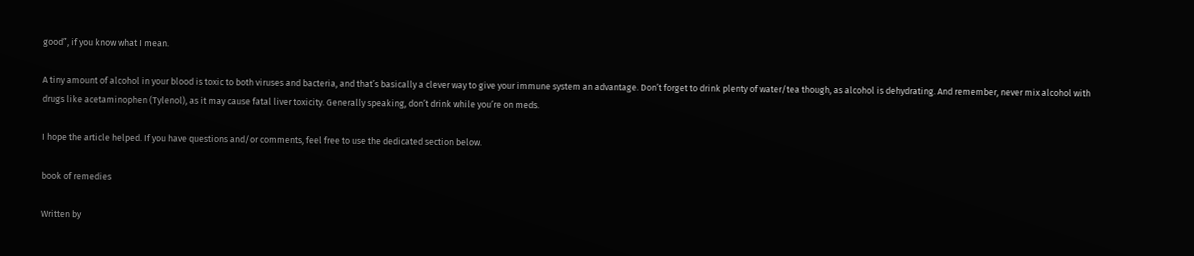good”, if you know what I mean.

A tiny amount of alcohol in your blood is toxic to both viruses and bacteria, and that’s basically a clever way to give your immune system an advantage. Don’t forget to drink plenty of water/tea though, as alcohol is dehydrating. And remember, never mix alcohol with drugs like acetaminophen (Tylenol), as it may cause fatal liver toxicity. Generally speaking, don’t drink while you’re on meds.

I hope the article helped. If you have questions and/or comments, feel free to use the dedicated section below.

book of remedies

Written by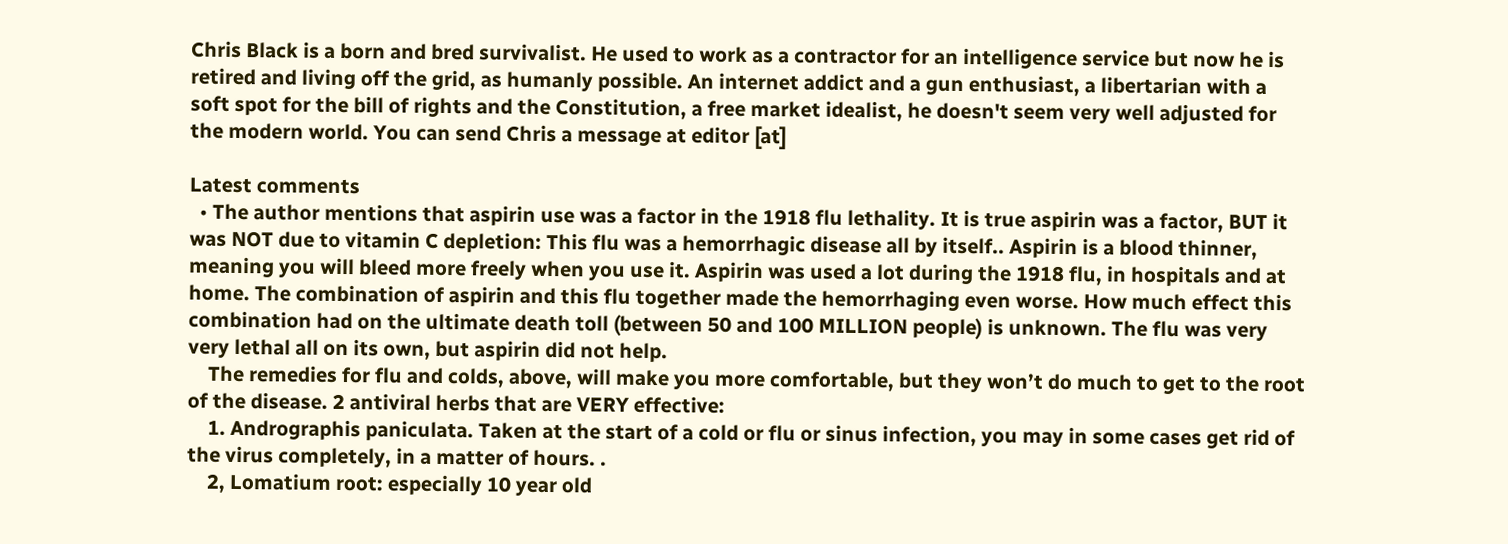Chris Black is a born and bred survivalist. He used to work as a contractor for an intelligence service but now he is retired and living off the grid, as humanly possible. An internet addict and a gun enthusiast, a libertarian with a soft spot for the bill of rights and the Constitution, a free market idealist, he doesn't seem very well adjusted for the modern world. You can send Chris a message at editor [at]

Latest comments
  • The author mentions that aspirin use was a factor in the 1918 flu lethality. It is true aspirin was a factor, BUT it was NOT due to vitamin C depletion: This flu was a hemorrhagic disease all by itself.. Aspirin is a blood thinner, meaning you will bleed more freely when you use it. Aspirin was used a lot during the 1918 flu, in hospitals and at home. The combination of aspirin and this flu together made the hemorrhaging even worse. How much effect this combination had on the ultimate death toll (between 50 and 100 MILLION people) is unknown. The flu was very very lethal all on its own, but aspirin did not help.
    The remedies for flu and colds, above, will make you more comfortable, but they won’t do much to get to the root of the disease. 2 antiviral herbs that are VERY effective:
    1. Andrographis paniculata. Taken at the start of a cold or flu or sinus infection, you may in some cases get rid of the virus completely, in a matter of hours. .
    2, Lomatium root: especially 10 year old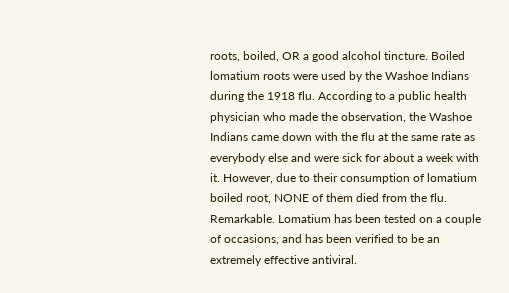roots, boiled, OR a good alcohol tincture. Boiled lomatium roots were used by the Washoe Indians during the 1918 flu. According to a public health physician who made the observation, the Washoe Indians came down with the flu at the same rate as everybody else and were sick for about a week with it. However, due to their consumption of lomatium boiled root, NONE of them died from the flu. Remarkable. Lomatium has been tested on a couple of occasions, and has been verified to be an extremely effective antiviral.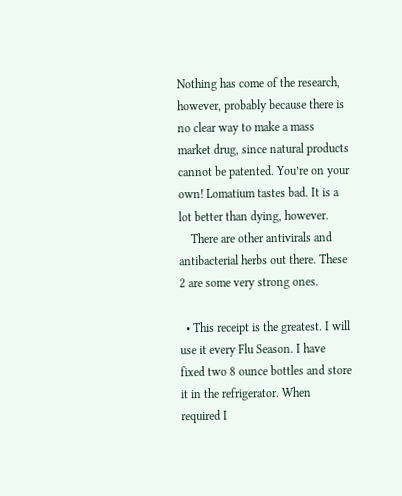Nothing has come of the research, however, probably because there is no clear way to make a mass market drug, since natural products cannot be patented. You’re on your own! Lomatium tastes bad. It is a lot better than dying, however.
    There are other antivirals and antibacterial herbs out there. These 2 are some very strong ones.

  • This receipt is the greatest. I will use it every Flu Season. I have fixed two 8 ounce bottles and store it in the refrigerator. When required I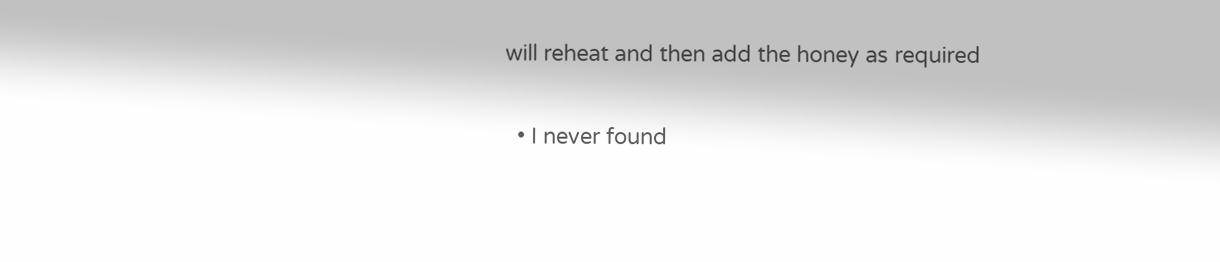will reheat and then add the honey as required

  • I never found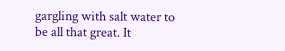gargling with salt water to be all that great. It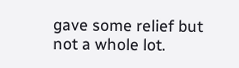gave some relief but not a whole lot.